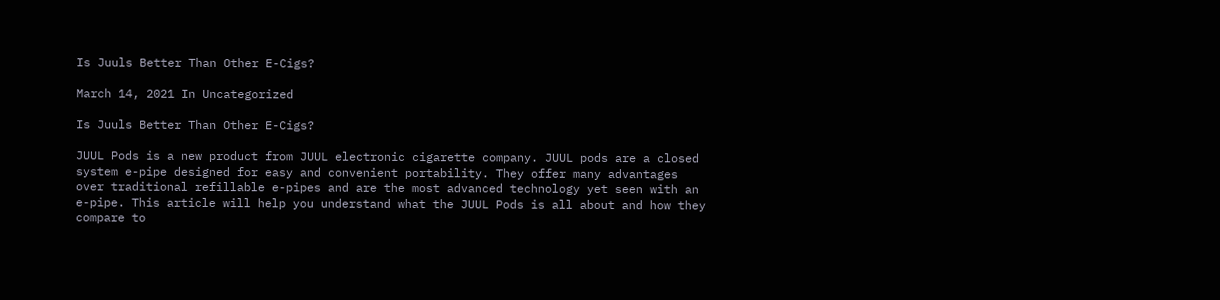Is Juuls Better Than Other E-Cigs?

March 14, 2021 In Uncategorized

Is Juuls Better Than Other E-Cigs?

JUUL Pods is a new product from JUUL electronic cigarette company. JUUL pods are a closed system e-pipe designed for easy and convenient portability. They offer many advantages over traditional refillable e-pipes and are the most advanced technology yet seen with an e-pipe. This article will help you understand what the JUUL Pods is all about and how they compare to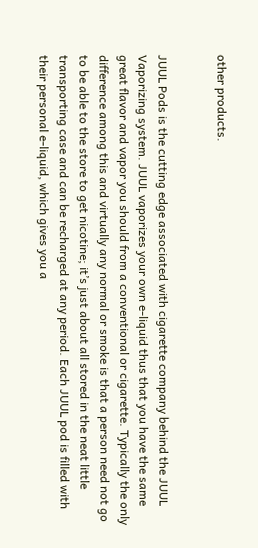other products.


JUUL Pods is the cutting edge associated with cigarette company behind the JUUL Vaporizing system. JUUL vaporizes your own e-liquid thus that you have the same great flavor and vapor you should from a conventional or cigarette. Typically the only difference among this and virtually any normal or smoke is that a person need not go to be able to the store to get nicotine; it’s just about all stored in the neat little transporting case and can be recharged at any period. Each JUUL pod is filled with their personal e-liquid, which gives you a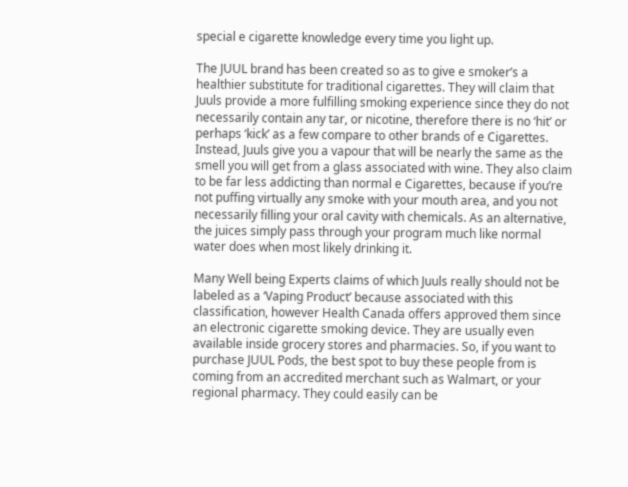special e cigarette knowledge every time you light up.

The JUUL brand has been created so as to give e smoker’s a healthier substitute for traditional cigarettes. They will claim that Juuls provide a more fulfilling smoking experience since they do not necessarily contain any tar, or nicotine, therefore there is no ‘hit’ or perhaps ‘kick’ as a few compare to other brands of e Cigarettes. Instead, Juuls give you a vapour that will be nearly the same as the smell you will get from a glass associated with wine. They also claim to be far less addicting than normal e Cigarettes, because if you’re not puffing virtually any smoke with your mouth area, and you not necessarily filling your oral cavity with chemicals. As an alternative, the juices simply pass through your program much like normal water does when most likely drinking it.

Many Well being Experts claims of which Juuls really should not be labeled as a ‘Vaping Product’ because associated with this classification, however Health Canada offers approved them since an electronic cigarette smoking device. They are usually even available inside grocery stores and pharmacies. So, if you want to purchase JUUL Pods, the best spot to buy these people from is coming from an accredited merchant such as Walmart, or your regional pharmacy. They could easily can be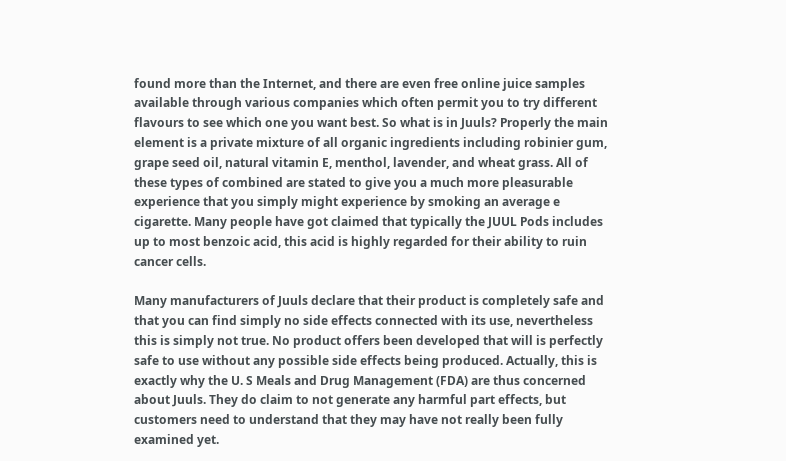found more than the Internet, and there are even free online juice samples available through various companies which often permit you to try different flavours to see which one you want best. So what is in Juuls? Properly the main element is a private mixture of all organic ingredients including robinier gum, grape seed oil, natural vitamin E, menthol, lavender, and wheat grass. All of these types of combined are stated to give you a much more pleasurable experience that you simply might experience by smoking an average e cigarette. Many people have got claimed that typically the JUUL Pods includes up to most benzoic acid, this acid is highly regarded for their ability to ruin cancer cells.

Many manufacturers of Juuls declare that their product is completely safe and that you can find simply no side effects connected with its use, nevertheless this is simply not true. No product offers been developed that will is perfectly safe to use without any possible side effects being produced. Actually, this is exactly why the U. S Meals and Drug Management (FDA) are thus concerned about Juuls. They do claim to not generate any harmful part effects, but customers need to understand that they may have not really been fully examined yet.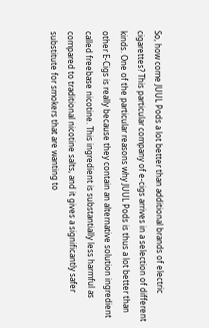So, how come JUUL Pods a lot better than additional brands of electric cigarettes? This particular company of e-cigs arrives in a selection of different kinds. One of the particular reasons why JUUL Pods is thus a lot better than other E-Cigs is really because they contain an alternative solution ingredient called freebase nicotine. This ingredient is substantially less harmful as compared to traditional nicotine salts, and it gives a significantly safer substitute for smokers that are wanting to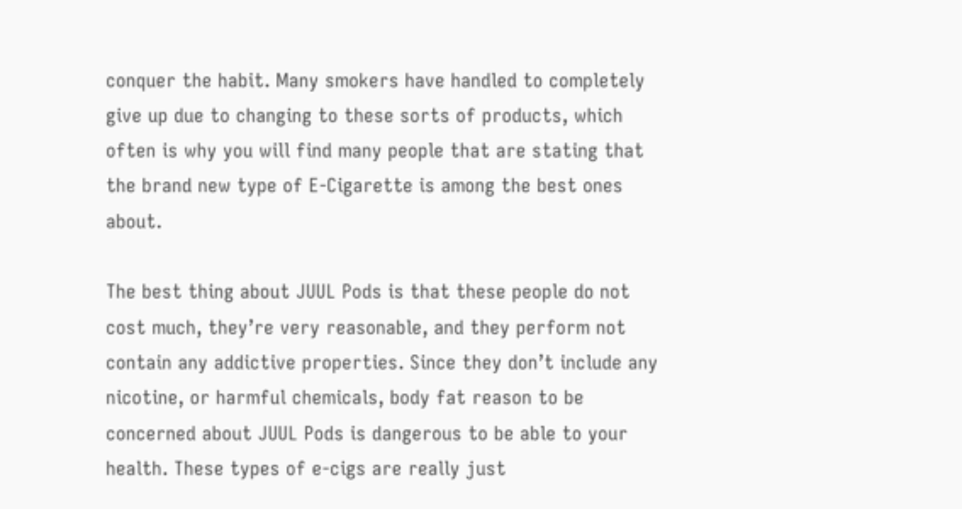conquer the habit. Many smokers have handled to completely give up due to changing to these sorts of products, which often is why you will find many people that are stating that the brand new type of E-Cigarette is among the best ones about.

The best thing about JUUL Pods is that these people do not cost much, they’re very reasonable, and they perform not contain any addictive properties. Since they don’t include any nicotine, or harmful chemicals, body fat reason to be concerned about JUUL Pods is dangerous to be able to your health. These types of e-cigs are really just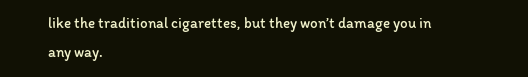like the traditional cigarettes, but they won’t damage you in any way.